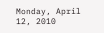Monday, April 12, 2010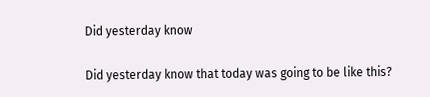Did yesterday know

Did yesterday know that today was going to be like this?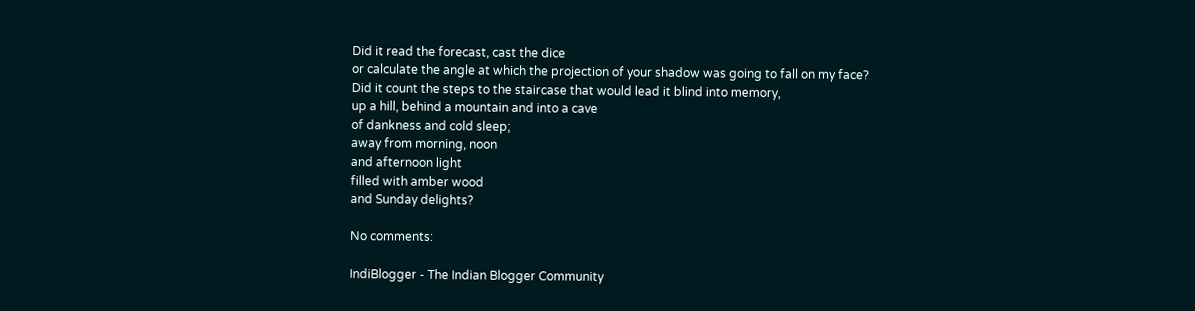Did it read the forecast, cast the dice
or calculate the angle at which the projection of your shadow was going to fall on my face?
Did it count the steps to the staircase that would lead it blind into memory,
up a hill, behind a mountain and into a cave
of dankness and cold sleep;
away from morning, noon
and afternoon light
filled with amber wood
and Sunday delights?

No comments:

IndiBlogger - The Indian Blogger Community